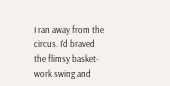I ran away from the circus. I'd braved
the flimsy basket-work swing and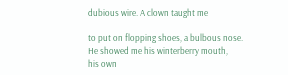dubious wire. A clown taught me

to put on flopping shoes, a bulbous nose.
He showed me his winterberry mouth,
his own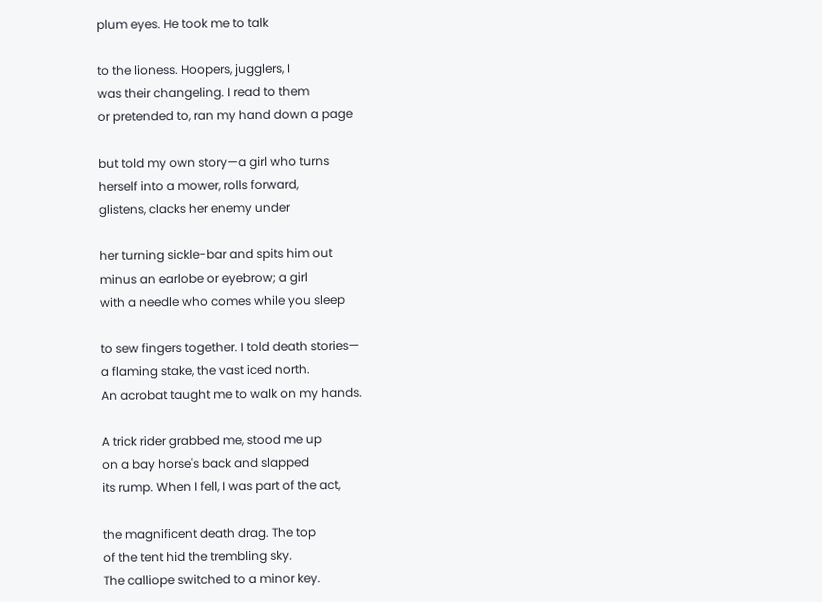plum eyes. He took me to talk

to the lioness. Hoopers, jugglers, I
was their changeling. I read to them
or pretended to, ran my hand down a page

but told my own story—a girl who turns
herself into a mower, rolls forward,
glistens, clacks her enemy under

her turning sickle-bar and spits him out
minus an earlobe or eyebrow; a girl
with a needle who comes while you sleep

to sew fingers together. I told death stories—
a flaming stake, the vast iced north.
An acrobat taught me to walk on my hands.

A trick rider grabbed me, stood me up
on a bay horse's back and slapped
its rump. When I fell, I was part of the act,

the magnificent death drag. The top
of the tent hid the trembling sky.
The calliope switched to a minor key.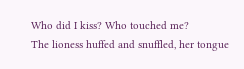Who did I kiss? Who touched me?
The lioness huffed and snuffled, her tongue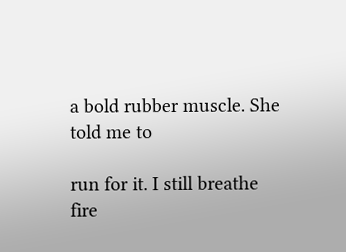a bold rubber muscle. She told me to

run for it. I still breathe fire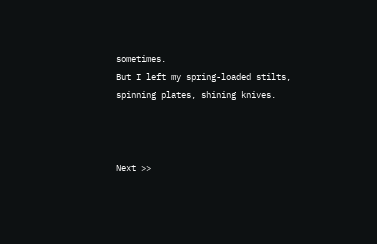sometimes.
But I left my spring-loaded stilts,
spinning plates, shining knives.



Next >>